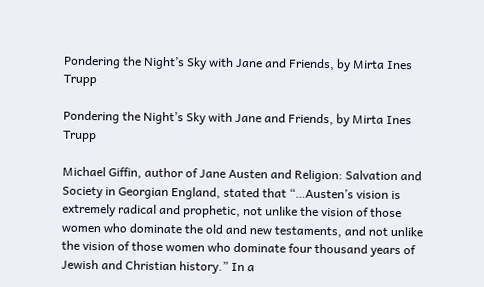Pondering the Night’s Sky with Jane and Friends, by Mirta Ines Trupp

Pondering the Night’s Sky with Jane and Friends, by Mirta Ines Trupp

Michael Giffin, author of Jane Austen and Religion: Salvation and Society in Georgian England, stated that “…Austen’s vision is extremely radical and prophetic, not unlike the vision of those women who dominate the old and new testaments, and not unlike the vision of those women who dominate four thousand years of Jewish and Christian history.” In a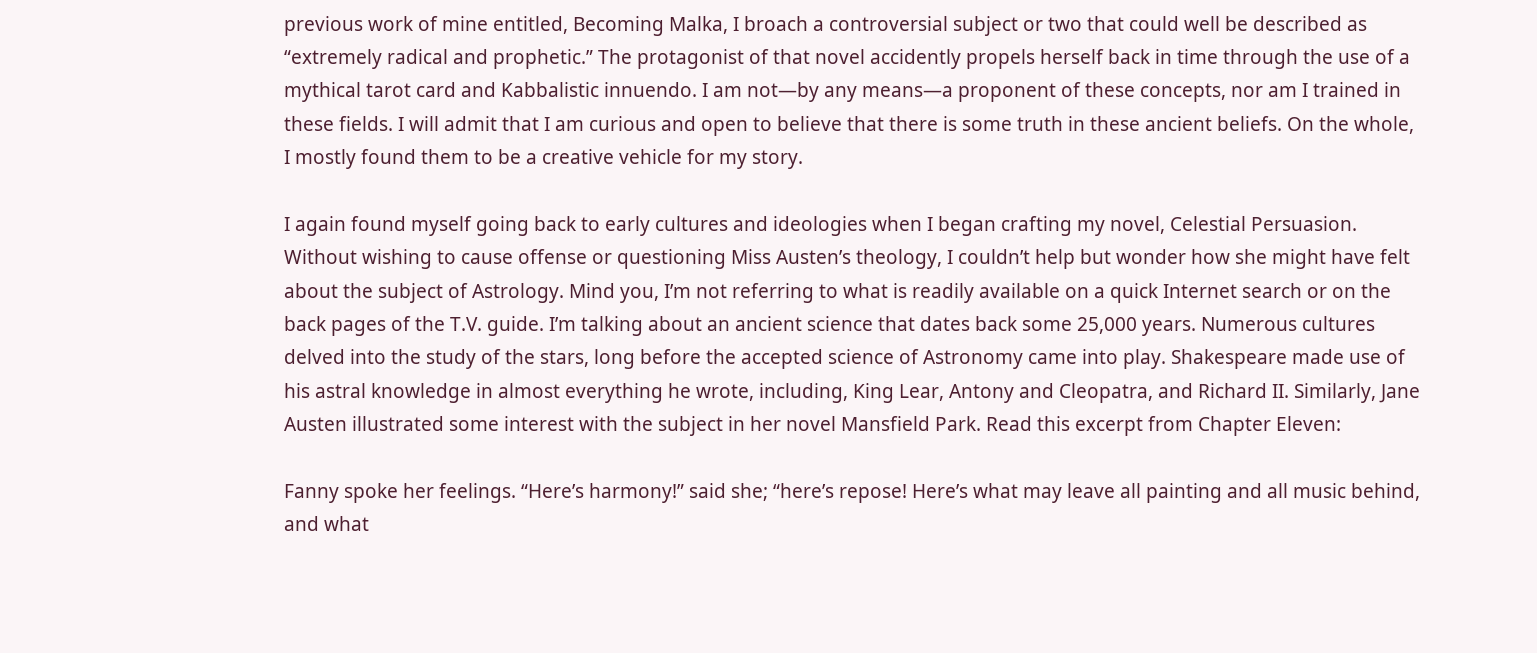previous work of mine entitled, Becoming Malka, I broach a controversial subject or two that could well be described as “extremely radical and prophetic.” The protagonist of that novel accidently propels herself back in time through the use of a mythical tarot card and Kabbalistic innuendo. I am not—by any means—a proponent of these concepts, nor am I trained in these fields. I will admit that I am curious and open to believe that there is some truth in these ancient beliefs. On the whole, I mostly found them to be a creative vehicle for my story.

I again found myself going back to early cultures and ideologies when I began crafting my novel, Celestial Persuasion. Without wishing to cause offense or questioning Miss Austen’s theology, I couldn’t help but wonder how she might have felt about the subject of Astrology. Mind you, I’m not referring to what is readily available on a quick Internet search or on the back pages of the T.V. guide. I’m talking about an ancient science that dates back some 25,000 years. Numerous cultures delved into the study of the stars, long before the accepted science of Astronomy came into play. Shakespeare made use of his astral knowledge in almost everything he wrote, including, King Lear, Antony and Cleopatra, and Richard II. Similarly, Jane Austen illustrated some interest with the subject in her novel Mansfield Park. Read this excerpt from Chapter Eleven:

Fanny spoke her feelings. “Here’s harmony!” said she; “here’s repose! Here’s what may leave all painting and all music behind, and what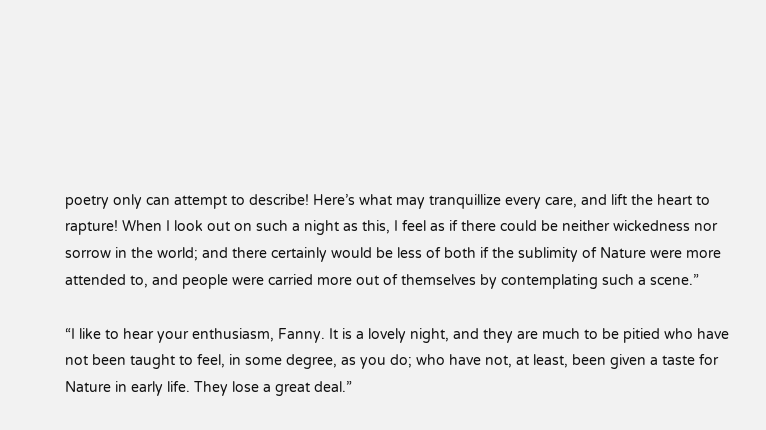poetry only can attempt to describe! Here’s what may tranquillize every care, and lift the heart to rapture! When I look out on such a night as this, I feel as if there could be neither wickedness nor sorrow in the world; and there certainly would be less of both if the sublimity of Nature were more attended to, and people were carried more out of themselves by contemplating such a scene.”

“I like to hear your enthusiasm, Fanny. It is a lovely night, and they are much to be pitied who have not been taught to feel, in some degree, as you do; who have not, at least, been given a taste for Nature in early life. They lose a great deal.”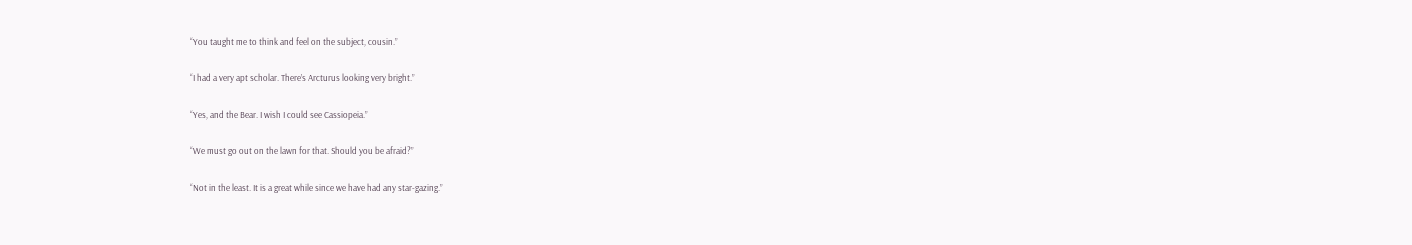“You taught me to think and feel on the subject, cousin.”

“I had a very apt scholar. There’s Arcturus looking very bright.”

“Yes, and the Bear. I wish I could see Cassiopeia.”

“We must go out on the lawn for that. Should you be afraid?”

“Not in the least. It is a great while since we have had any star-gazing.”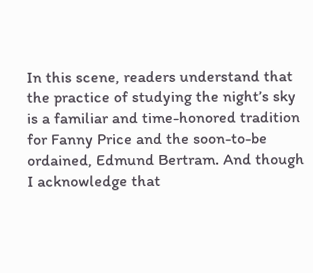In this scene, readers understand that the practice of studying the night’s sky is a familiar and time-honored tradition for Fanny Price and the soon-to-be ordained, Edmund Bertram. And though I acknowledge that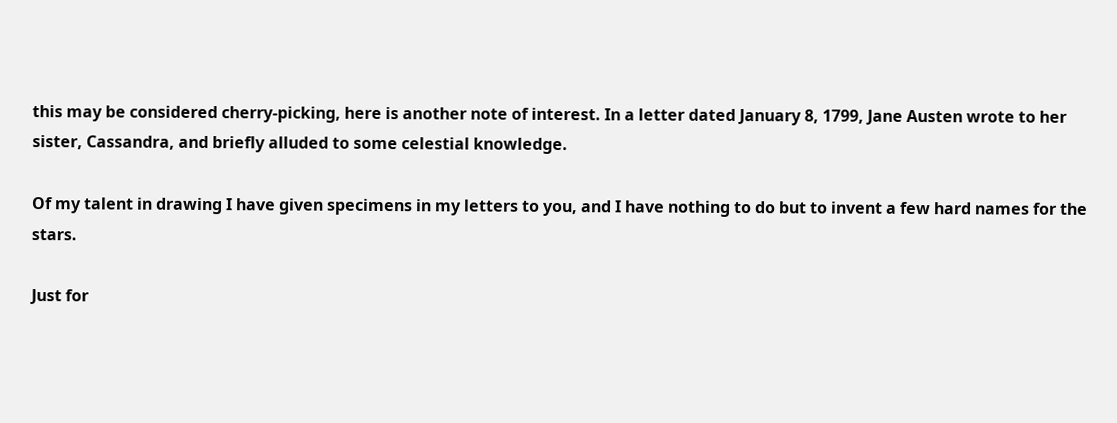this may be considered cherry-picking, here is another note of interest. In a letter dated January 8, 1799, Jane Austen wrote to her sister, Cassandra, and briefly alluded to some celestial knowledge.

Of my talent in drawing I have given specimens in my letters to you, and I have nothing to do but to invent a few hard names for the stars.

Just for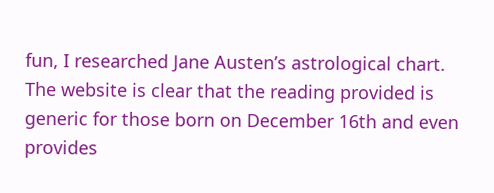fun, I researched Jane Austen’s astrological chart. The website is clear that the reading provided is generic for those born on December 16th and even provides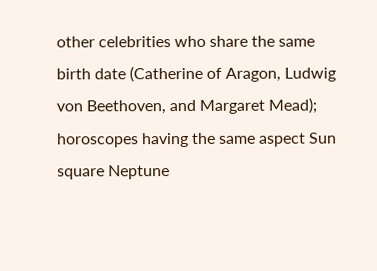other celebrities who share the same birth date (Catherine of Aragon, Ludwig von Beethoven, and Margaret Mead); horoscopes having the same aspect Sun square Neptune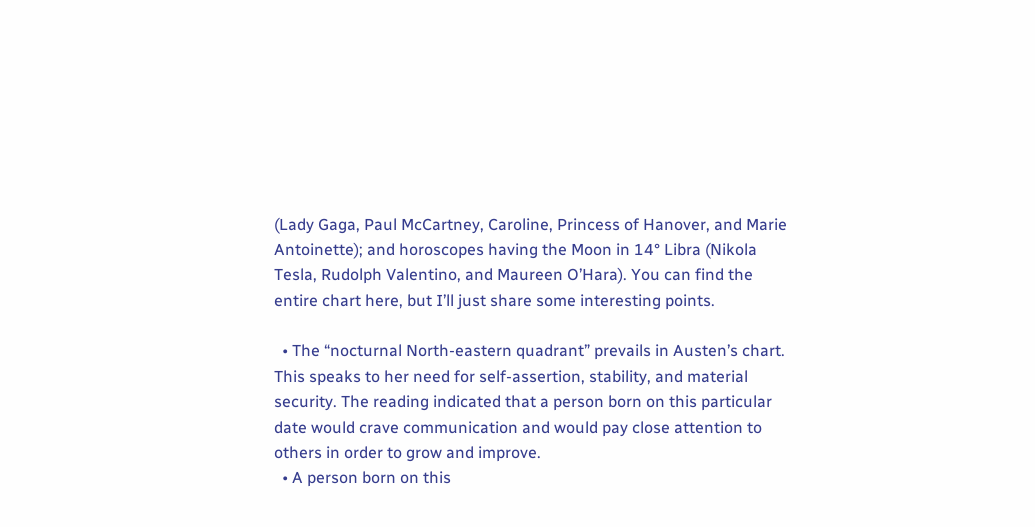(Lady Gaga, Paul McCartney, Caroline, Princess of Hanover, and Marie Antoinette); and horoscopes having the Moon in 14° Libra (Nikola Tesla, Rudolph Valentino, and Maureen O’Hara). You can find the entire chart here, but I’ll just share some interesting points.

  • The “nocturnal North-eastern quadrant” prevails in Austen’s chart. This speaks to her need for self-assertion, stability, and material security. The reading indicated that a person born on this particular date would crave communication and would pay close attention to others in order to grow and improve.
  • A person born on this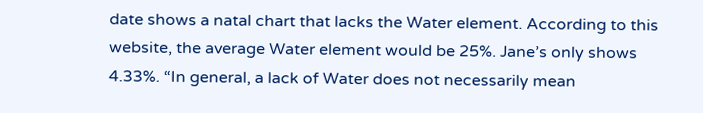date shows a natal chart that lacks the Water element. According to this website, the average Water element would be 25%. Jane’s only shows 4.33%. “In general, a lack of Water does not necessarily mean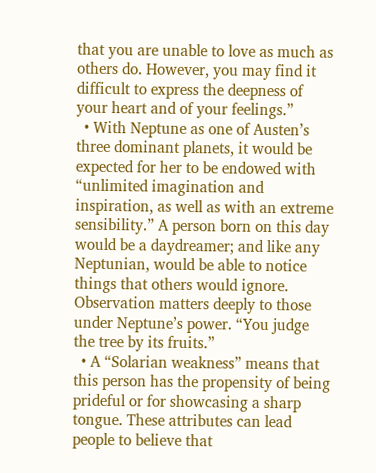that you are unable to love as much as others do. However, you may find it difficult to express the deepness of your heart and of your feelings.”
  • With Neptune as one of Austen’s three dominant planets, it would be expected for her to be endowed with “unlimited imagination and inspiration, as well as with an extreme sensibility.” A person born on this day would be a daydreamer; and like any Neptunian, would be able to notice things that others would ignore. Observation matters deeply to those under Neptune’s power. “You judge the tree by its fruits.”
  • A “Solarian weakness” means that this person has the propensity of being prideful or for showcasing a sharp tongue. These attributes can lead people to believe that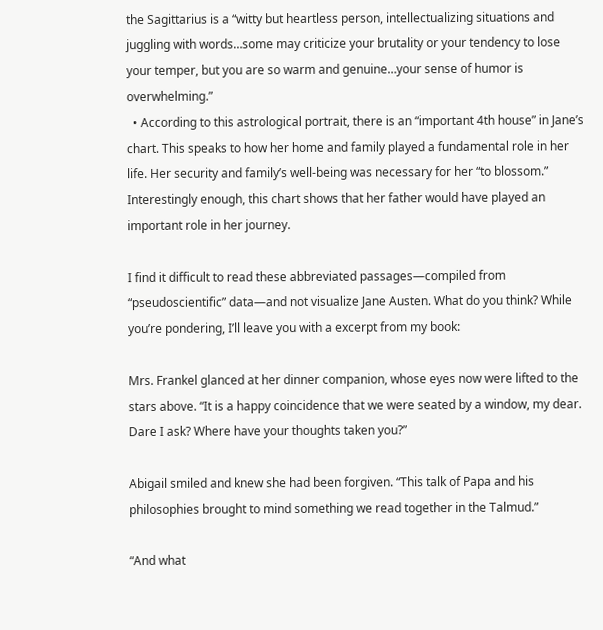the Sagittarius is a “witty but heartless person, intellectualizing situations and juggling with words…some may criticize your brutality or your tendency to lose your temper, but you are so warm and genuine…your sense of humor is overwhelming.”
  • According to this astrological portrait, there is an “important 4th house” in Jane’s chart. This speaks to how her home and family played a fundamental role in her life. Her security and family’s well-being was necessary for her “to blossom.” Interestingly enough, this chart shows that her father would have played an important role in her journey.

I find it difficult to read these abbreviated passages—compiled from “pseudoscientific” data—and not visualize Jane Austen. What do you think? While you’re pondering, I’ll leave you with a excerpt from my book:

Mrs. Frankel glanced at her dinner companion, whose eyes now were lifted to the stars above. “It is a happy coincidence that we were seated by a window, my dear. Dare I ask? Where have your thoughts taken you?”

Abigail smiled and knew she had been forgiven. “This talk of Papa and his philosophies brought to mind something we read together in the Talmud.”

“And what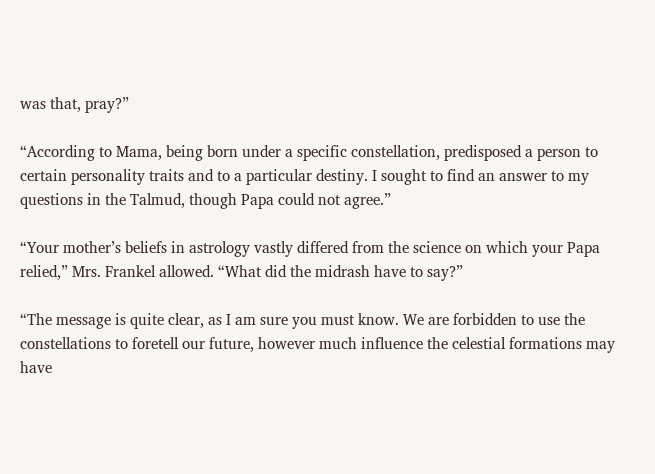was that, pray?”

“According to Mama, being born under a specific constellation, predisposed a person to certain personality traits and to a particular destiny. I sought to find an answer to my questions in the Talmud, though Papa could not agree.”

“Your mother’s beliefs in astrology vastly differed from the science on which your Papa relied,” Mrs. Frankel allowed. “What did the midrash have to say?”

“The message is quite clear, as I am sure you must know. We are forbidden to use the constellations to foretell our future, however much influence the celestial formations may have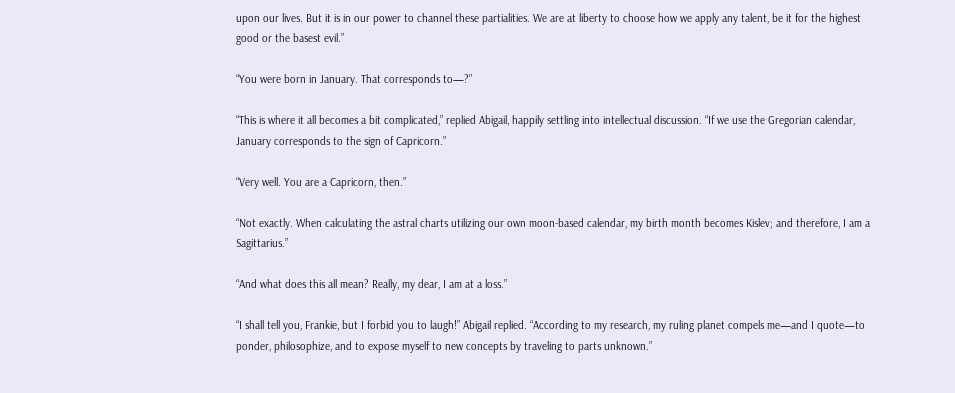upon our lives. But it is in our power to channel these partialities. We are at liberty to choose how we apply any talent, be it for the highest good or the basest evil.”

“You were born in January. That corresponds to—?”

“This is where it all becomes a bit complicated,” replied Abigail, happily settling into intellectual discussion. “If we use the Gregorian calendar, January corresponds to the sign of Capricorn.”

“Very well. You are a Capricorn, then.”

“Not exactly. When calculating the astral charts utilizing our own moon-based calendar, my birth month becomes Kislev; and therefore, I am a Sagittarius.”

“And what does this all mean? Really, my dear, I am at a loss.”

“I shall tell you, Frankie, but I forbid you to laugh!” Abigail replied. “According to my research, my ruling planet compels me—and I quote—to ponder, philosophize, and to expose myself to new concepts by traveling to parts unknown.”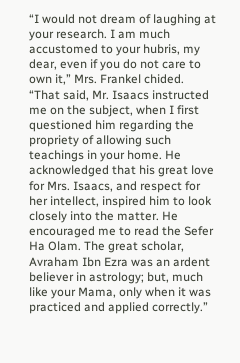“I would not dream of laughing at your research. I am much accustomed to your hubris, my dear, even if you do not care to own it,” Mrs. Frankel chided. “That said, Mr. Isaacs instructed me on the subject, when I first questioned him regarding the propriety of allowing such teachings in your home. He acknowledged that his great love for Mrs. Isaacs, and respect for her intellect, inspired him to look closely into the matter. He encouraged me to read the Sefer Ha Olam. The great scholar, Avraham Ibn Ezra was an ardent believer in astrology; but, much like your Mama, only when it was practiced and applied correctly.”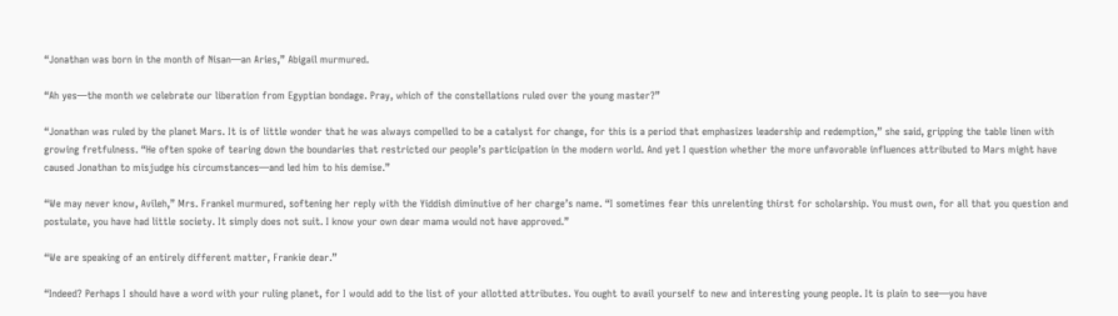“Jonathan was born in the month of Nisan—an Aries,” Abigail murmured.

“Ah yes—the month we celebrate our liberation from Egyptian bondage. Pray, which of the constellations ruled over the young master?”

“Jonathan was ruled by the planet Mars. It is of little wonder that he was always compelled to be a catalyst for change, for this is a period that emphasizes leadership and redemption,” she said, gripping the table linen with growing fretfulness. “He often spoke of tearing down the boundaries that restricted our people’s participation in the modern world. And yet I question whether the more unfavorable influences attributed to Mars might have caused Jonathan to misjudge his circumstances—and led him to his demise.”

“We may never know, Avileh,” Mrs. Frankel murmured, softening her reply with the Yiddish diminutive of her charge’s name. “I sometimes fear this unrelenting thirst for scholarship. You must own, for all that you question and postulate, you have had little society. It simply does not suit. I know your own dear mama would not have approved.”

“We are speaking of an entirely different matter, Frankie dear.”

“Indeed? Perhaps I should have a word with your ruling planet, for I would add to the list of your allotted attributes. You ought to avail yourself to new and interesting young people. It is plain to see—you have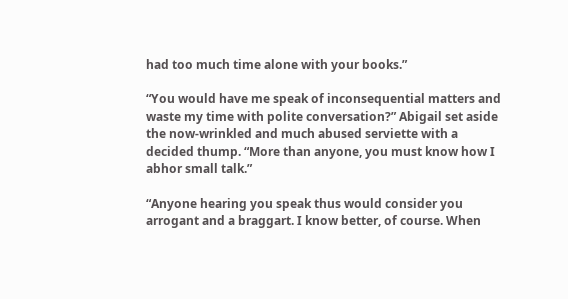had too much time alone with your books.”

“You would have me speak of inconsequential matters and waste my time with polite conversation?” Abigail set aside the now-wrinkled and much abused serviette with a decided thump. “More than anyone, you must know how I abhor small talk.”

“Anyone hearing you speak thus would consider you arrogant and a braggart. I know better, of course. When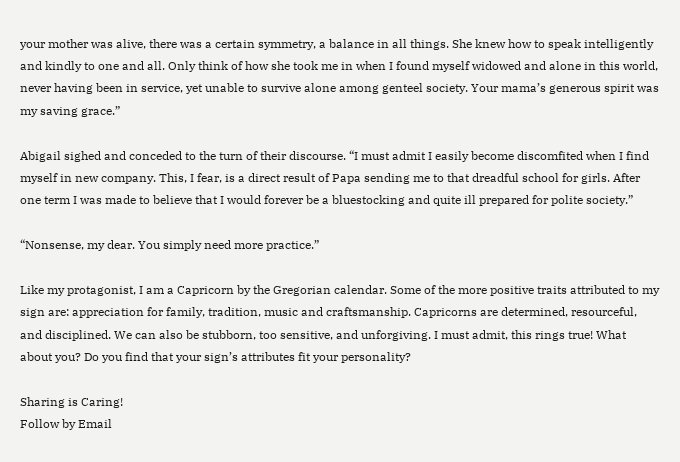your mother was alive, there was a certain symmetry, a balance in all things. She knew how to speak intelligently and kindly to one and all. Only think of how she took me in when I found myself widowed and alone in this world, never having been in service, yet unable to survive alone among genteel society. Your mama’s generous spirit was my saving grace.”

Abigail sighed and conceded to the turn of their discourse. “I must admit I easily become discomfited when I find myself in new company. This, I fear, is a direct result of Papa sending me to that dreadful school for girls. After one term I was made to believe that I would forever be a bluestocking and quite ill prepared for polite society.”

“Nonsense, my dear. You simply need more practice.”

Like my protagonist, I am a Capricorn by the Gregorian calendar. Some of the more positive traits attributed to my sign are: appreciation for family, tradition, music and craftsmanship. Capricorns are determined, resourceful, and disciplined. We can also be stubborn, too sensitive, and unforgiving. I must admit, this rings true! What about you? Do you find that your sign’s attributes fit your personality?

Sharing is Caring!
Follow by Email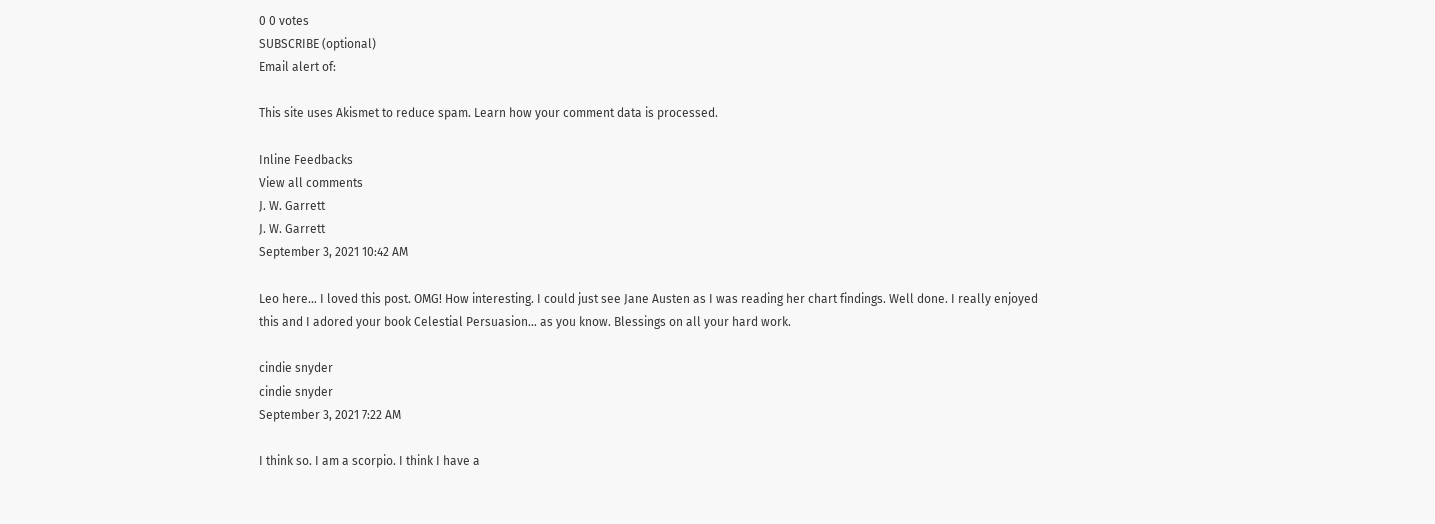0 0 votes
SUBSCRIBE (optional)
Email alert of:

This site uses Akismet to reduce spam. Learn how your comment data is processed.

Inline Feedbacks
View all comments
J. W. Garrett
J. W. Garrett
September 3, 2021 10:42 AM

Leo here… I loved this post. OMG! How interesting. I could just see Jane Austen as I was reading her chart findings. Well done. I really enjoyed this and I adored your book Celestial Persuasion… as you know. Blessings on all your hard work.

cindie snyder
cindie snyder
September 3, 2021 7:22 AM

I think so. I am a scorpio. I think I have a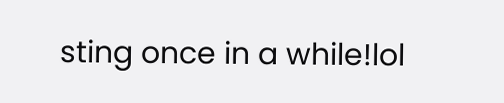sting once in a while!lol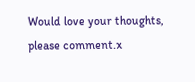Would love your thoughts, please comment.x